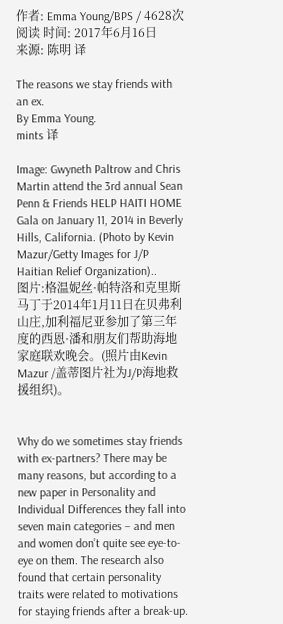作者: Emma Young/BPS / 4628次阅读 时间: 2017年6月16日
来源: 陈明 译

The reasons we stay friends with an ex.
By Emma Young.
mints 译

Image: Gwyneth Paltrow and Chris Martin attend the 3rd annual Sean Penn & Friends HELP HAITI HOME Gala on January 11, 2014 in Beverly Hills, California. (Photo by Kevin Mazur/Getty Images for J/P Haitian Relief Organization)..
图片:格温妮丝·帕特洛和克里斯马丁于2014年1月11日在贝弗利山庄,加利福尼亚参加了第三年度的西恩·潘和朋友们帮助海地家庭联欢晚会。(照片由Kevin Mazur /盖蒂图片社为J/P海地救援组织)。


Why do we sometimes stay friends with ex-partners? There may be many reasons, but according to a new paper in Personality and Individual Differences they fall into seven main categories – and men and women don’t quite see eye-to-eye on them. The research also found that certain personality traits were related to motivations for staying friends after a break-up.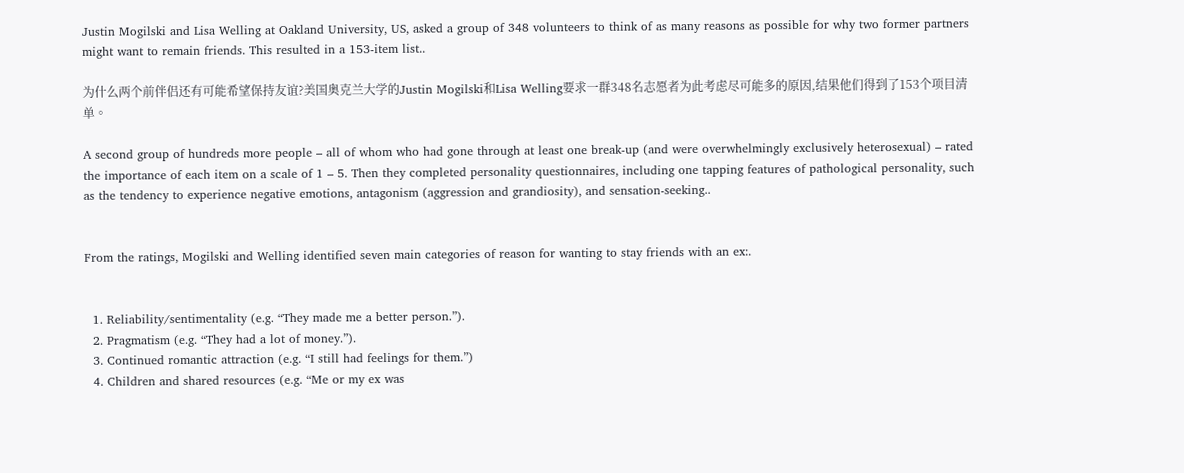Justin Mogilski and Lisa Welling at Oakland University, US, asked a group of 348 volunteers to think of as many reasons as possible for why two former partners might want to remain friends. This resulted in a 153-item list..

为什么两个前伴侣还有可能希望保持友谊?美国奥克兰大学的Justin Mogilski和Lisa Welling要求一群348名志愿者为此考虑尽可能多的原因,结果他们得到了153个项目清单。

A second group of hundreds more people – all of whom who had gone through at least one break-up (and were overwhelmingly exclusively heterosexual) – rated the importance of each item on a scale of 1 – 5. Then they completed personality questionnaires, including one tapping features of pathological personality, such as the tendency to experience negative emotions, antagonism (aggression and grandiosity), and sensation-seeking..


From the ratings, Mogilski and Welling identified seven main categories of reason for wanting to stay friends with an ex:.


  1. Reliability/sentimentality (e.g. “They made me a better person.”).
  2. Pragmatism (e.g. “They had a lot of money.”).
  3. Continued romantic attraction (e.g. “I still had feelings for them.”)
  4. Children and shared resources (e.g. “Me or my ex was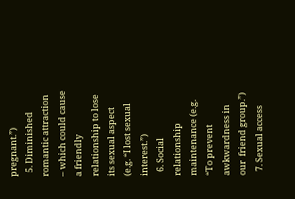pregnant.”)
  5. Diminished romantic attraction – which could cause a friendly  relationship to lose its sexual aspect (e.g. “I lost sexual interest.”)
  6. Social relationship maintenance (e.g. “To prevent awkwardness in our  friend group.”)
  7. Sexual access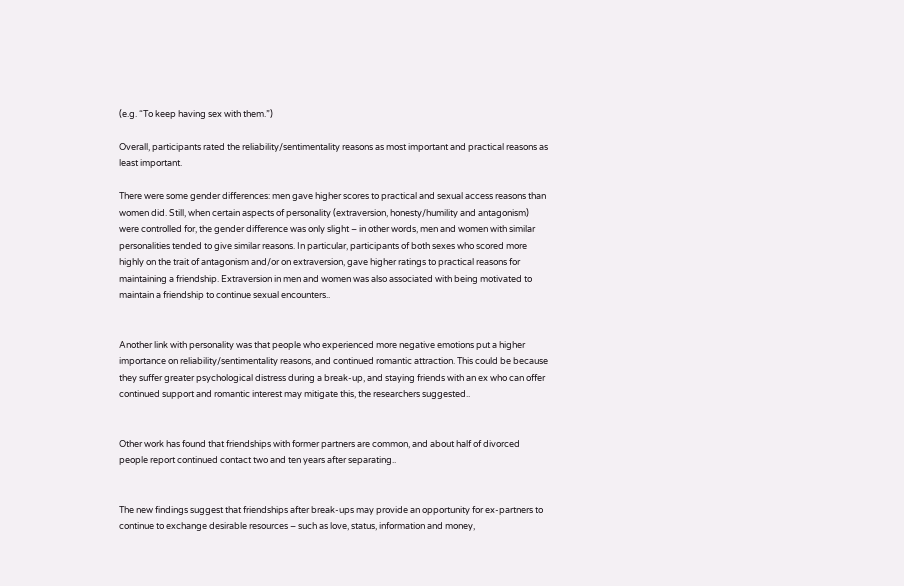(e.g. “To keep having sex with them.”)

Overall, participants rated the reliability/sentimentality reasons as most important and practical reasons as least important.

There were some gender differences: men gave higher scores to practical and sexual access reasons than women did. Still, when certain aspects of personality (extraversion, honesty/humility and antagonism) were controlled for, the gender difference was only slight – in other words, men and women with similar personalities tended to give similar reasons. In particular, participants of both sexes who scored more highly on the trait of antagonism and/or on extraversion, gave higher ratings to practical reasons for maintaining a friendship. Extraversion in men and women was also associated with being motivated to maintain a friendship to continue sexual encounters..


Another link with personality was that people who experienced more negative emotions put a higher importance on reliability/sentimentality reasons, and continued romantic attraction. This could be because they suffer greater psychological distress during a break-up, and staying friends with an ex who can offer continued support and romantic interest may mitigate this, the researchers suggested..


Other work has found that friendships with former partners are common, and about half of divorced people report continued contact two and ten years after separating..


The new findings suggest that friendships after break-ups may provide an opportunity for ex-partners to continue to exchange desirable resources – such as love, status, information and money,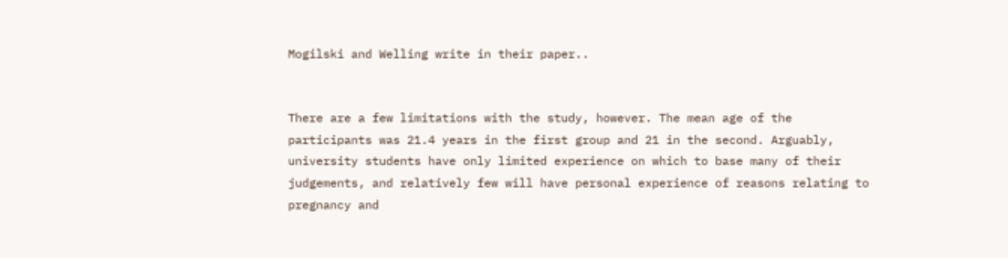Mogilski and Welling write in their paper..


There are a few limitations with the study, however. The mean age of the participants was 21.4 years in the first group and 21 in the second. Arguably, university students have only limited experience on which to base many of their judgements, and relatively few will have personal experience of reasons relating to pregnancy and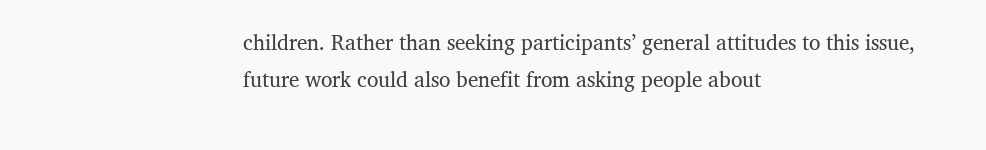children. Rather than seeking participants’ general attitudes to this issue, future work could also benefit from asking people about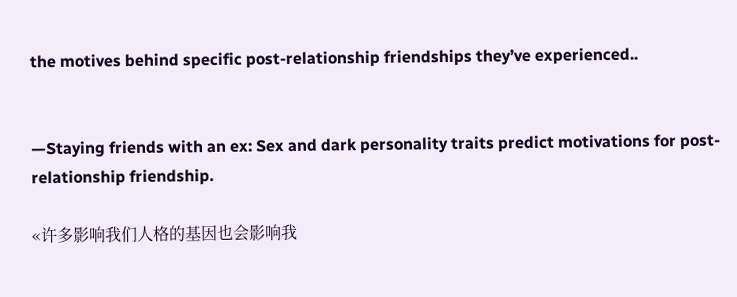the motives behind specific post-relationship friendships they’ve experienced..


—Staying friends with an ex: Sex and dark personality traits predict motivations for post-relationship friendship.

«许多影响我们人格的基因也会影响我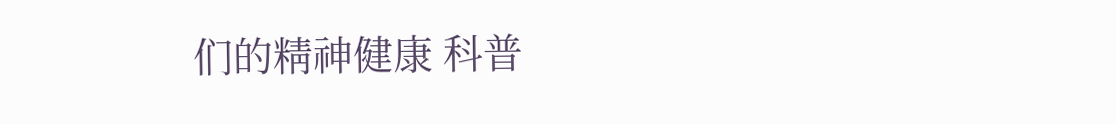们的精神健康 科普